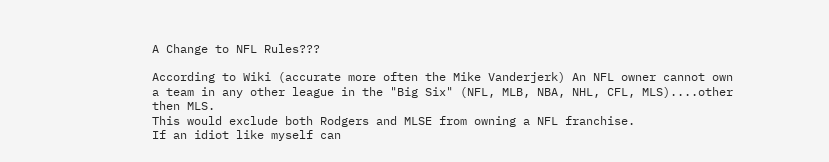A Change to NFL Rules???

According to Wiki (accurate more often the Mike Vanderjerk) An NFL owner cannot own a team in any other league in the "Big Six" (NFL, MLB, NBA, NHL, CFL, MLS)....other then MLS.
This would exclude both Rodgers and MLSE from owning a NFL franchise.
If an idiot like myself can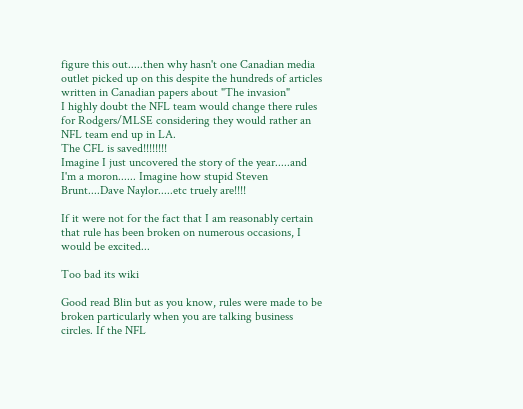figure this out.....then why hasn't one Canadian media outlet picked up on this despite the hundreds of articles written in Canadian papers about "The invasion"
I highly doubt the NFL team would change there rules for Rodgers/MLSE considering they would rather an NFL team end up in LA.
The CFL is saved!!!!!!!!
Imagine I just uncovered the story of the year.....and I'm a moron...... Imagine how stupid Steven Brunt....Dave Naylor.....etc truely are!!!!

If it were not for the fact that I am reasonably certain that rule has been broken on numerous occasions, I would be excited...

Too bad its wiki

Good read Blin but as you know, rules were made to be broken particularly when you are talking business circles. If the NFL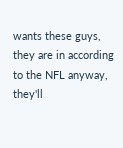wants these guys, they are in according to the NFL anyway, they'll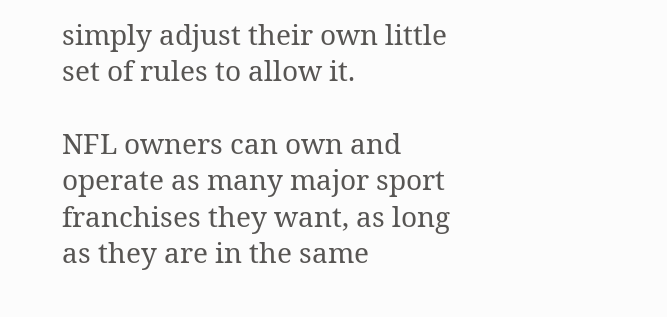simply adjust their own little set of rules to allow it.

NFL owners can own and operate as many major sport franchises they want, as long as they are in the same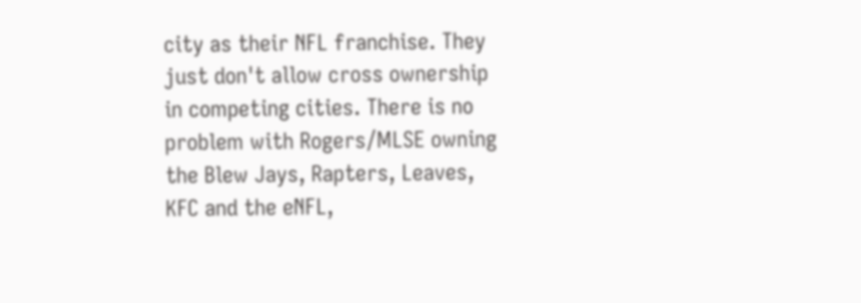city as their NFL franchise. They just don't allow cross ownership in competing cities. There is no problem with Rogers/MLSE owning the Blew Jays, Rapters, Leaves, KFC and the eNFL,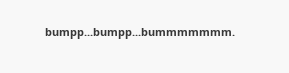bumpp...bumpp...bummmmmmm.